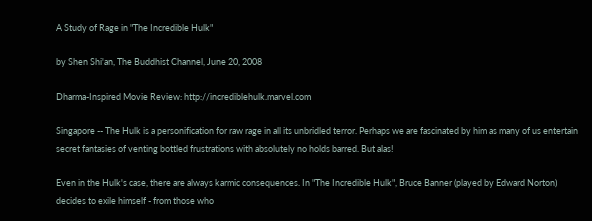A Study of Rage in "The Incredible Hulk"

by Shen Shi'an, The Buddhist Channel, June 20, 2008

Dharma-Inspired Movie Review: http://incrediblehulk.marvel.com

Singapore -- The Hulk is a personification for raw rage in all its unbridled terror. Perhaps we are fascinated by him as many of us entertain secret fantasies of venting bottled frustrations with absolutely no holds barred. But alas!

Even in the Hulk's case, there are always karmic consequences. In "The Incredible Hulk", Bruce Banner (played by Edward Norton) decides to exile himself - from those who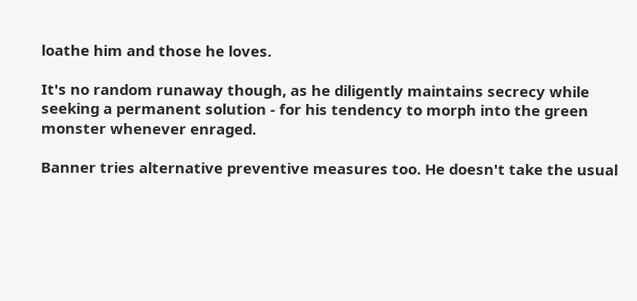loathe him and those he loves.

It's no random runaway though, as he diligently maintains secrecy while seeking a permanent solution - for his tendency to morph into the green monster whenever enraged.

Banner tries alternative preventive measures too. He doesn't take the usual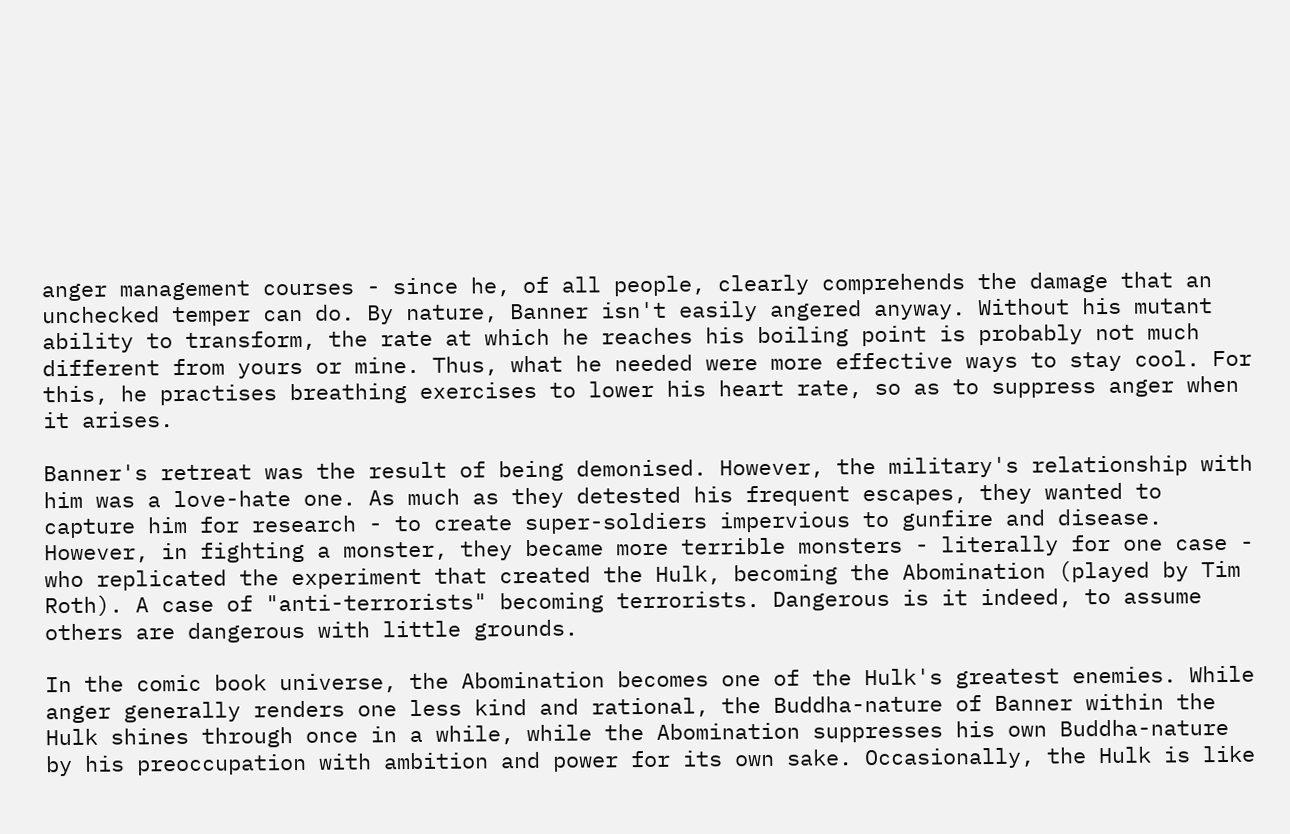anger management courses - since he, of all people, clearly comprehends the damage that an unchecked temper can do. By nature, Banner isn't easily angered anyway. Without his mutant ability to transform, the rate at which he reaches his boiling point is probably not much different from yours or mine. Thus, what he needed were more effective ways to stay cool. For this, he practises breathing exercises to lower his heart rate, so as to suppress anger when it arises.

Banner's retreat was the result of being demonised. However, the military's relationship with him was a love-hate one. As much as they detested his frequent escapes, they wanted to capture him for research - to create super-soldiers impervious to gunfire and disease. However, in fighting a monster, they became more terrible monsters - literally for one case - who replicated the experiment that created the Hulk, becoming the Abomination (played by Tim Roth). A case of "anti-terrorists" becoming terrorists. Dangerous is it indeed, to assume others are dangerous with little grounds.

In the comic book universe, the Abomination becomes one of the Hulk's greatest enemies. While anger generally renders one less kind and rational, the Buddha-nature of Banner within the Hulk shines through once in a while, while the Abomination suppresses his own Buddha-nature by his preoccupation with ambition and power for its own sake. Occasionally, the Hulk is like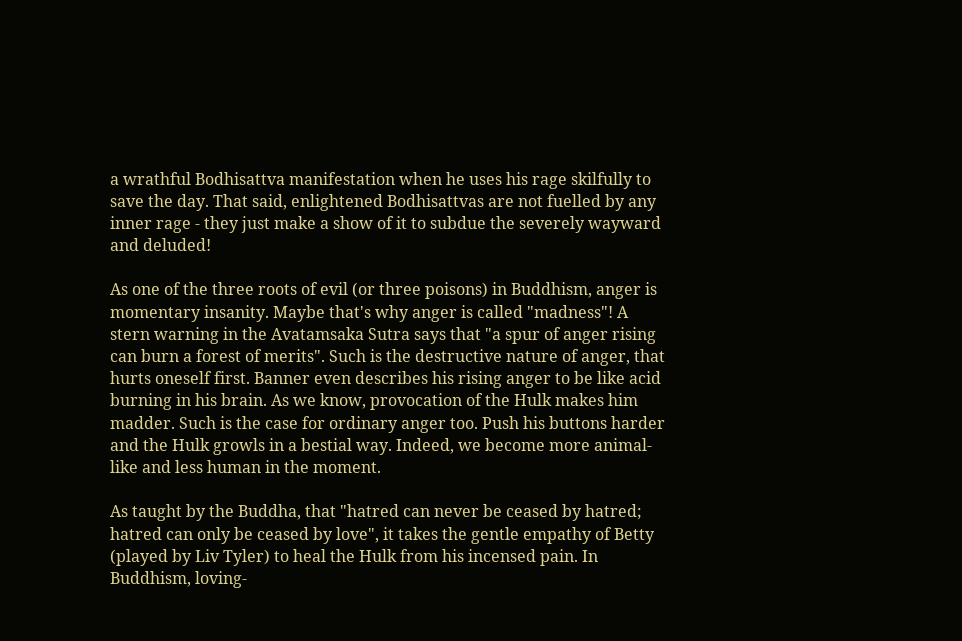a wrathful Bodhisattva manifestation when he uses his rage skilfully to save the day. That said, enlightened Bodhisattvas are not fuelled by any inner rage - they just make a show of it to subdue the severely wayward and deluded!

As one of the three roots of evil (or three poisons) in Buddhism, anger is momentary insanity. Maybe that's why anger is called "madness"! A stern warning in the Avatamsaka Sutra says that "a spur of anger rising can burn a forest of merits". Such is the destructive nature of anger, that hurts oneself first. Banner even describes his rising anger to be like acid burning in his brain. As we know, provocation of the Hulk makes him madder. Such is the case for ordinary anger too. Push his buttons harder and the Hulk growls in a bestial way. Indeed, we become more animal-like and less human in the moment.

As taught by the Buddha, that "hatred can never be ceased by hatred; hatred can only be ceased by love", it takes the gentle empathy of Betty (played by Liv Tyler) to heal the Hulk from his incensed pain. In Buddhism, loving-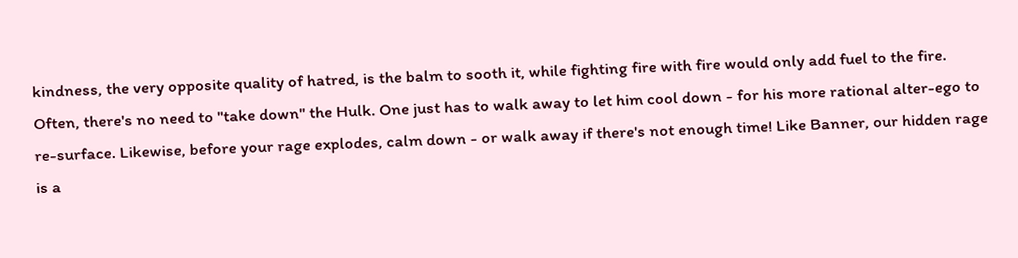kindness, the very opposite quality of hatred, is the balm to sooth it, while fighting fire with fire would only add fuel to the fire. Often, there's no need to "take down" the Hulk. One just has to walk away to let him cool down - for his more rational alter-ego to re-surface. Likewise, before your rage explodes, calm down - or walk away if there's not enough time! Like Banner, our hidden rage is a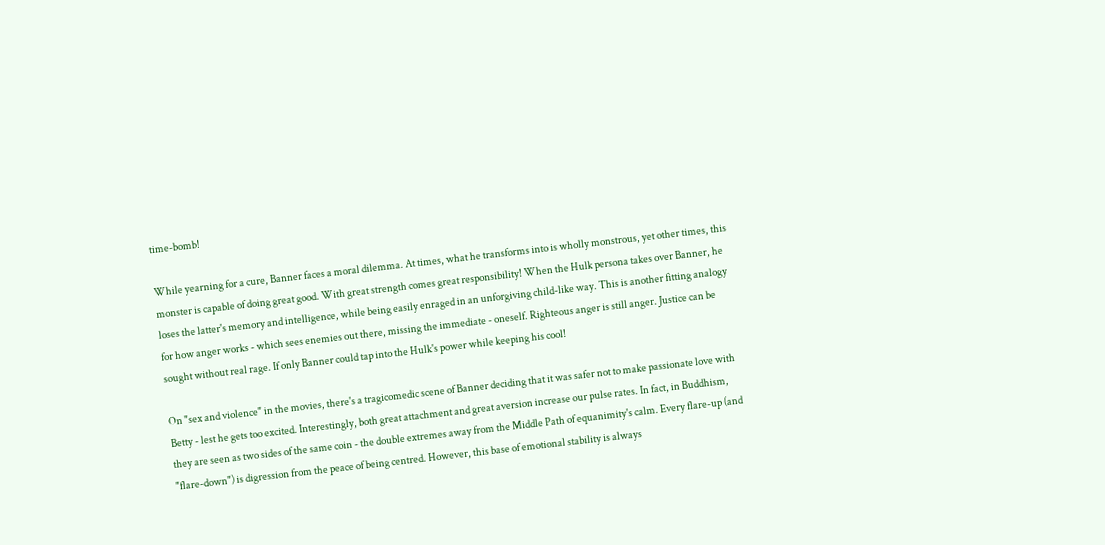time-bomb!

While yearning for a cure, Banner faces a moral dilemma. At times, what he transforms into is wholly monstrous, yet other times, this monster is capable of doing great good. With great strength comes great responsibility! When the Hulk persona takes over Banner, he loses the latter's memory and intelligence, while being easily enraged in an unforgiving child-like way. This is another fitting analogy for how anger works - which sees enemies out there, missing the immediate - oneself. Righteous anger is still anger. Justice can be sought without real rage. If only Banner could tap into the Hulk's power while keeping his cool!

On "sex and violence" in the movies, there's a tragicomedic scene of Banner deciding that it was safer not to make passionate love with Betty - lest he gets too excited. Interestingly, both great attachment and great aversion increase our pulse rates. In fact, in Buddhism, they are seen as two sides of the same coin - the double extremes away from the Middle Path of equanimity's calm. Every flare-up (and "flare-down") is digression from the peace of being centred. However, this base of emotional stability is always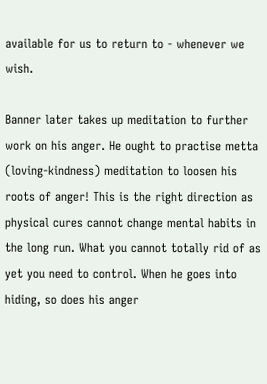available for us to return to - whenever we wish.

Banner later takes up meditation to further work on his anger. He ought to practise metta (loving-kindness) meditation to loosen his roots of anger! This is the right direction as physical cures cannot change mental habits in the long run. What you cannot totally rid of as yet you need to control. When he goes into hiding, so does his anger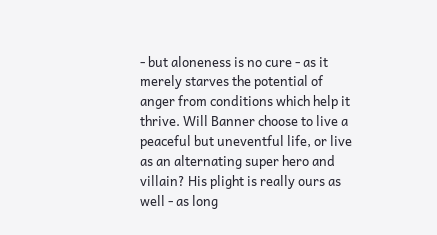- but aloneness is no cure - as it merely starves the potential of anger from conditions which help it thrive. Will Banner choose to live a peaceful but uneventful life, or live as an alternating super hero and villain? His plight is really ours as well - as long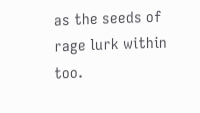as the seeds of rage lurk within too.